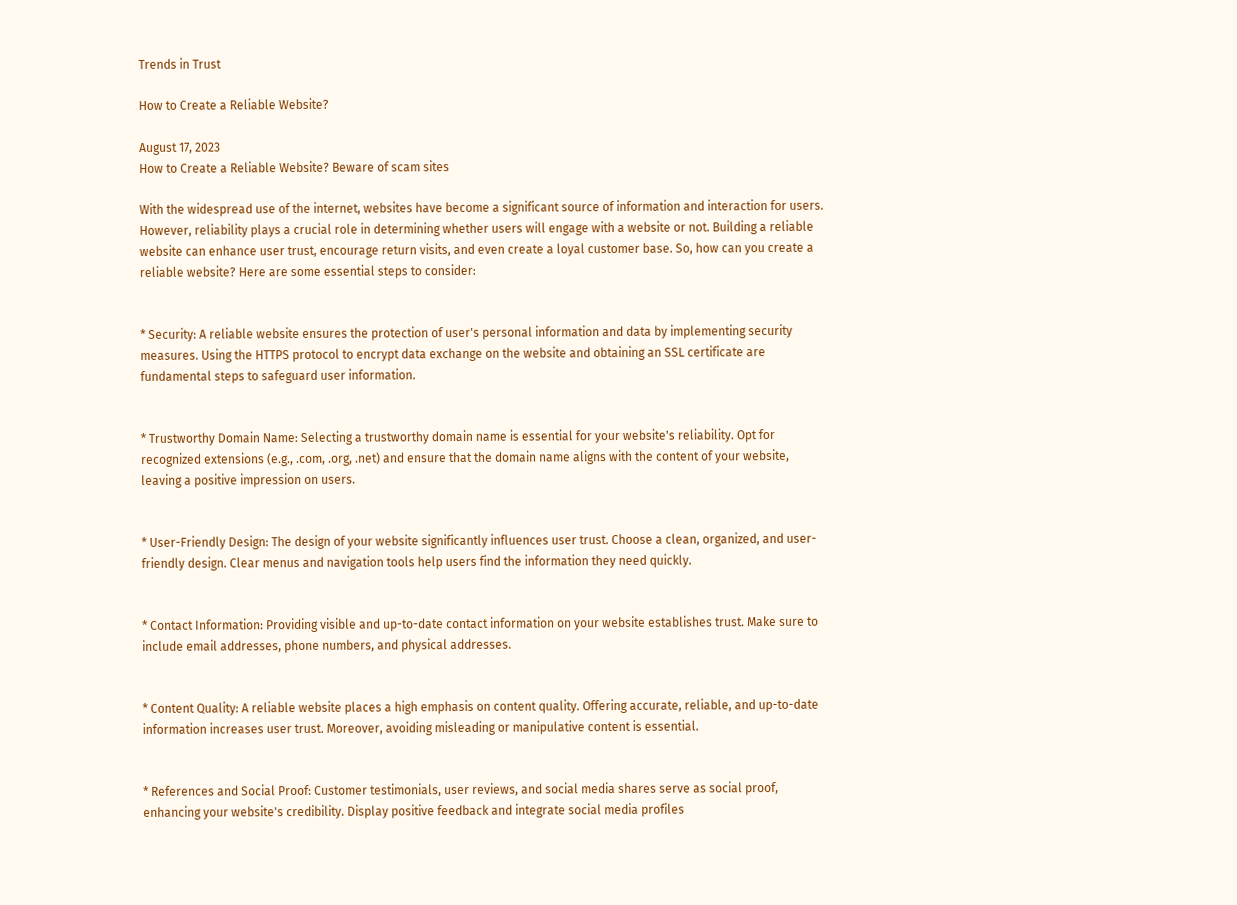Trends in Trust

How to Create a Reliable Website?

August 17, 2023
How to Create a Reliable Website? Beware of scam sites

With the widespread use of the internet, websites have become a significant source of information and interaction for users. However, reliability plays a crucial role in determining whether users will engage with a website or not. Building a reliable website can enhance user trust, encourage return visits, and even create a loyal customer base. So, how can you create a reliable website? Here are some essential steps to consider:


* Security: A reliable website ensures the protection of user's personal information and data by implementing security measures. Using the HTTPS protocol to encrypt data exchange on the website and obtaining an SSL certificate are fundamental steps to safeguard user information.


* Trustworthy Domain Name: Selecting a trustworthy domain name is essential for your website's reliability. Opt for recognized extensions (e.g., .com, .org, .net) and ensure that the domain name aligns with the content of your website, leaving a positive impression on users.


* User-Friendly Design: The design of your website significantly influences user trust. Choose a clean, organized, and user-friendly design. Clear menus and navigation tools help users find the information they need quickly.


* Contact Information: Providing visible and up-to-date contact information on your website establishes trust. Make sure to include email addresses, phone numbers, and physical addresses.


* Content Quality: A reliable website places a high emphasis on content quality. Offering accurate, reliable, and up-to-date information increases user trust. Moreover, avoiding misleading or manipulative content is essential.


* References and Social Proof: Customer testimonials, user reviews, and social media shares serve as social proof, enhancing your website's credibility. Display positive feedback and integrate social media profiles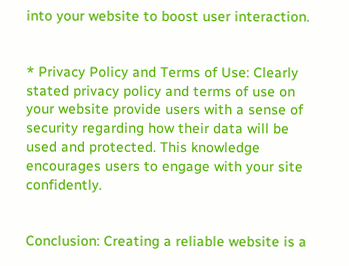into your website to boost user interaction.


* Privacy Policy and Terms of Use: Clearly stated privacy policy and terms of use on your website provide users with a sense of security regarding how their data will be used and protected. This knowledge encourages users to engage with your site confidently.


Conclusion: Creating a reliable website is a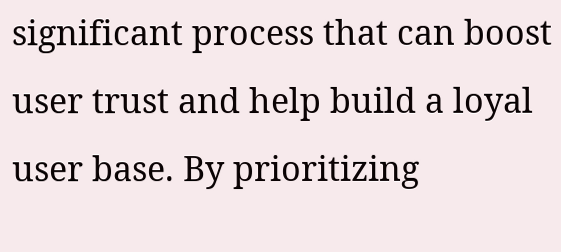significant process that can boost user trust and help build a loyal user base. By prioritizing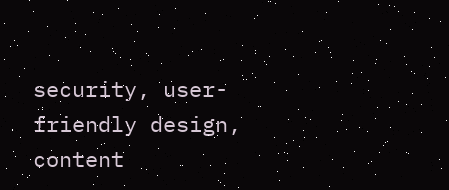security, user-friendly design, content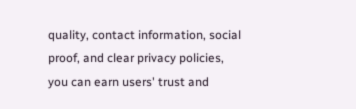quality, contact information, social proof, and clear privacy policies, you can earn users' trust and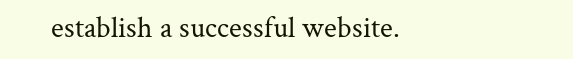establish a successful website.